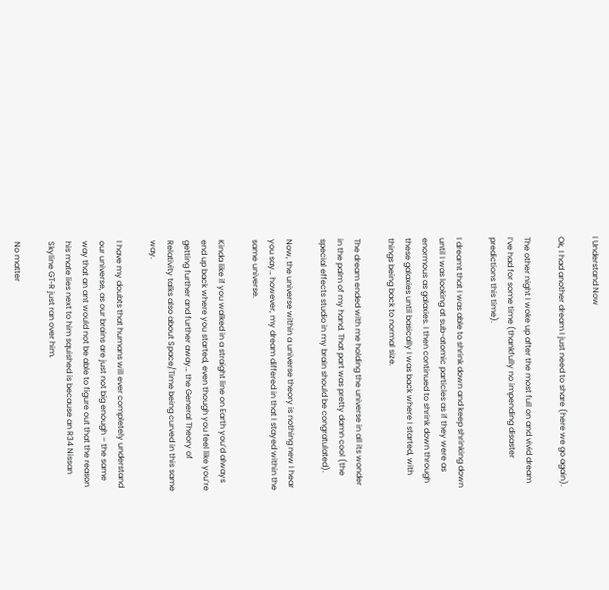I Understand Now

Ok, I had another dream I just need to share (here we go again).

The other night I woke up after the most full on and vivid dream I’ve had for some time (thankfully no impending disaster predictions this time).

I dreamt that I was able to shrink down and keep shrinking down until I was looking at sub-atomic particles as if they were as enormous as galaxies. I then continued to shrink down through these galaxies until basically I was back where I started, with things being back to normal size.

The dream ended with me holding the universe in all its wonder in the palm of my hand. That part was pretty damn cool (the special effects studio in my brain should be congratulated).

Now, the universe within a universe theory is nothing new I hear you say… however, my dream differed in that I stayed within the same universe.

Kinda like if you walked in a straight line on Earth you’d always end up back where you started, even though you feel like you’re getting further and further away… the General Theory of Relativity talks also about Space/Time being curved in this same way.

I have my doubts that humans will ever completely understand our universe, as our brains are just not big enough – the same way that an ant would not be able to figure out that the reason his mate lies next to him squished is because an R34 Nissan Skyline GT‑R just ran over him.

No matter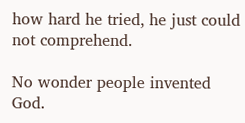how hard he tried, he just could not comprehend.

No wonder people invented God.